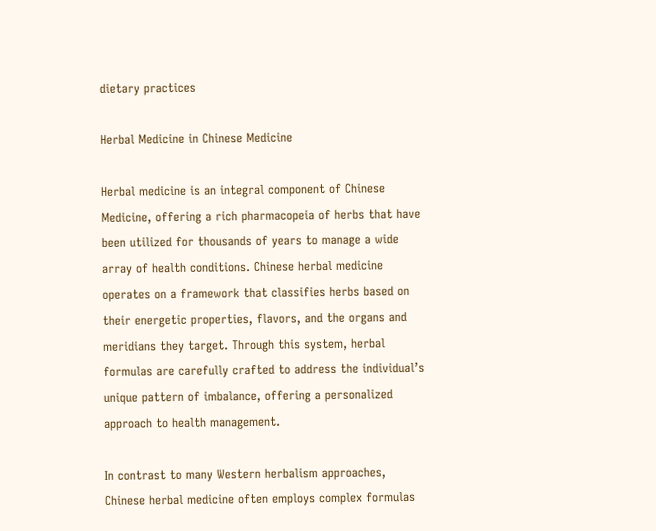dietary practices

Herbal Medicine in Chinese Medicine

Herbal medicine is an integral component of Chinese Medicine, offering a rich pharmacopeia of herbs that have been utilized for thousands of years to manage a wide array of health conditions. Chinese herbal medicine operates on a framework that classifies herbs based on their energetic properties, flavors, and the organs and meridians they target. Through this system, herbal formulas are carefully crafted to address the individual’s unique pattern of imbalance, offering a personalized approach to health management.

In contrast to many Western herbalism approaches, Chinese herbal medicine often employs complex formulas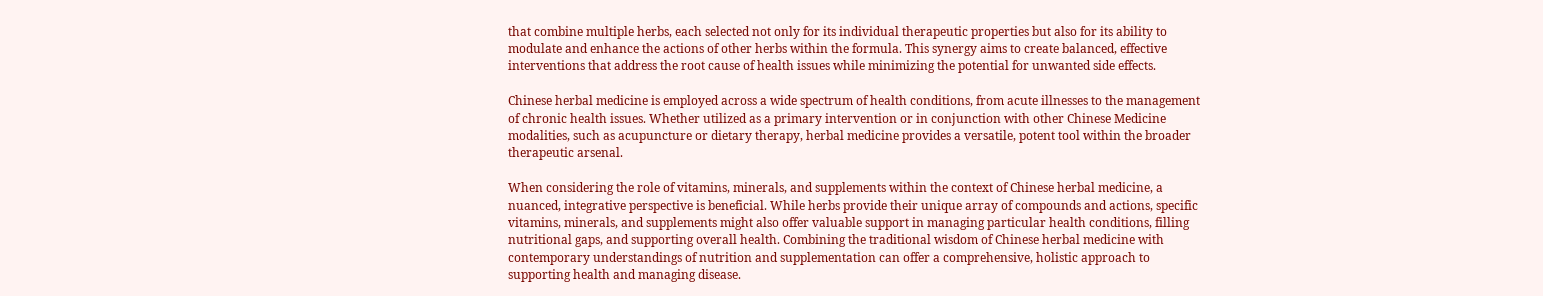that combine multiple herbs, each selected not only for its individual therapeutic properties but also for its ability to modulate and enhance the actions of other herbs within the formula. This synergy aims to create balanced, effective interventions that address the root cause of health issues while minimizing the potential for unwanted side effects.

Chinese herbal medicine is employed across a wide spectrum of health conditions, from acute illnesses to the management of chronic health issues. Whether utilized as a primary intervention or in conjunction with other Chinese Medicine modalities, such as acupuncture or dietary therapy, herbal medicine provides a versatile, potent tool within the broader therapeutic arsenal.

When considering the role of vitamins, minerals, and supplements within the context of Chinese herbal medicine, a nuanced, integrative perspective is beneficial. While herbs provide their unique array of compounds and actions, specific vitamins, minerals, and supplements might also offer valuable support in managing particular health conditions, filling nutritional gaps, and supporting overall health. Combining the traditional wisdom of Chinese herbal medicine with contemporary understandings of nutrition and supplementation can offer a comprehensive, holistic approach to supporting health and managing disease.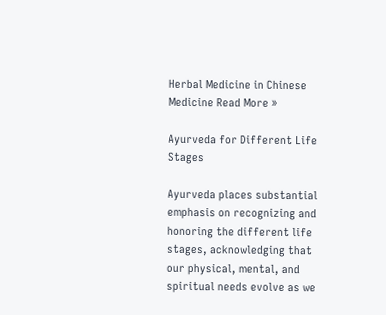Herbal Medicine in Chinese Medicine Read More »

Ayurveda for Different Life Stages

Ayurveda places substantial emphasis on recognizing and honoring the different life stages, acknowledging that our physical, mental, and spiritual needs evolve as we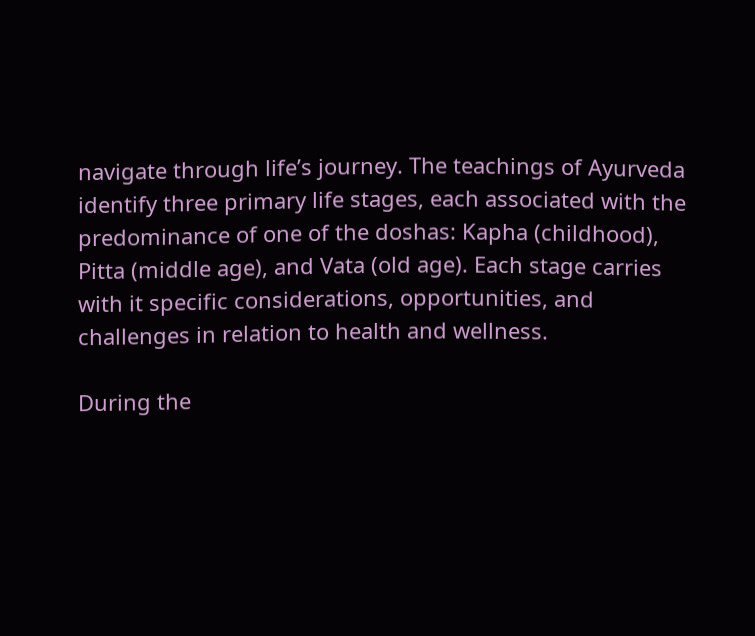navigate through life’s journey. The teachings of Ayurveda identify three primary life stages, each associated with the predominance of one of the doshas: Kapha (childhood), Pitta (middle age), and Vata (old age). Each stage carries with it specific considerations, opportunities, and challenges in relation to health and wellness.

During the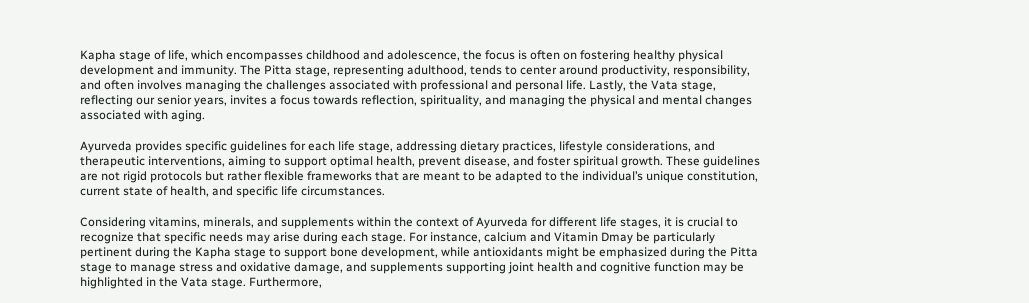Kapha stage of life, which encompasses childhood and adolescence, the focus is often on fostering healthy physical development and immunity. The Pitta stage, representing adulthood, tends to center around productivity, responsibility, and often involves managing the challenges associated with professional and personal life. Lastly, the Vata stage, reflecting our senior years, invites a focus towards reflection, spirituality, and managing the physical and mental changes associated with aging.

Ayurveda provides specific guidelines for each life stage, addressing dietary practices, lifestyle considerations, and therapeutic interventions, aiming to support optimal health, prevent disease, and foster spiritual growth. These guidelines are not rigid protocols but rather flexible frameworks that are meant to be adapted to the individual’s unique constitution, current state of health, and specific life circumstances.

Considering vitamins, minerals, and supplements within the context of Ayurveda for different life stages, it is crucial to recognize that specific needs may arise during each stage. For instance, calcium and Vitamin Dmay be particularly pertinent during the Kapha stage to support bone development, while antioxidants might be emphasized during the Pitta stage to manage stress and oxidative damage, and supplements supporting joint health and cognitive function may be highlighted in the Vata stage. Furthermore,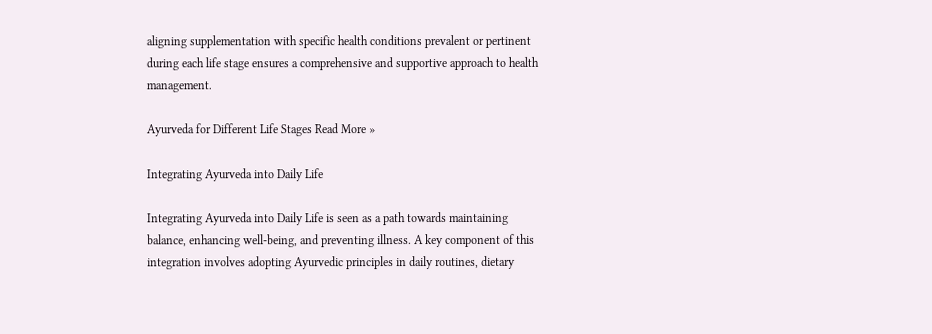aligning supplementation with specific health conditions prevalent or pertinent during each life stage ensures a comprehensive and supportive approach to health management.

Ayurveda for Different Life Stages Read More »

Integrating Ayurveda into Daily Life

Integrating Ayurveda into Daily Life is seen as a path towards maintaining balance, enhancing well-being, and preventing illness. A key component of this integration involves adopting Ayurvedic principles in daily routines, dietary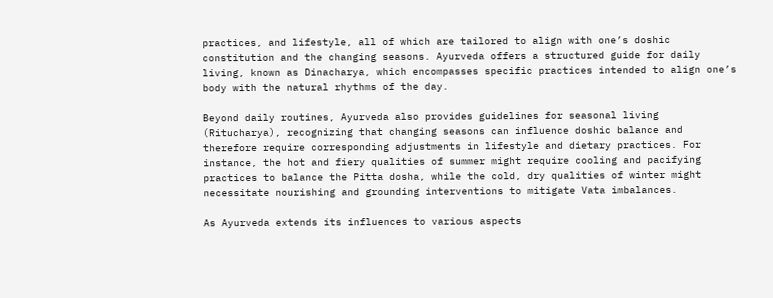practices, and lifestyle, all of which are tailored to align with one’s doshic constitution and the changing seasons. Ayurveda offers a structured guide for daily living, known as Dinacharya, which encompasses specific practices intended to align one’s body with the natural rhythms of the day.

Beyond daily routines, Ayurveda also provides guidelines for seasonal living (Ritucharya), recognizing that changing seasons can influence doshic balance and therefore require corresponding adjustments in lifestyle and dietary practices. For instance, the hot and fiery qualities of summer might require cooling and pacifying practices to balance the Pitta dosha, while the cold, dry qualities of winter might necessitate nourishing and grounding interventions to mitigate Vata imbalances.

As Ayurveda extends its influences to various aspects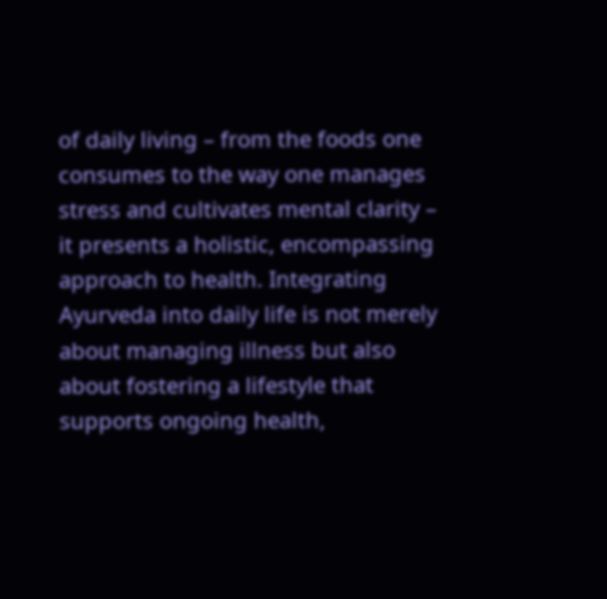of daily living – from the foods one consumes to the way one manages stress and cultivates mental clarity – it presents a holistic, encompassing approach to health. Integrating Ayurveda into daily life is not merely about managing illness but also about fostering a lifestyle that supports ongoing health,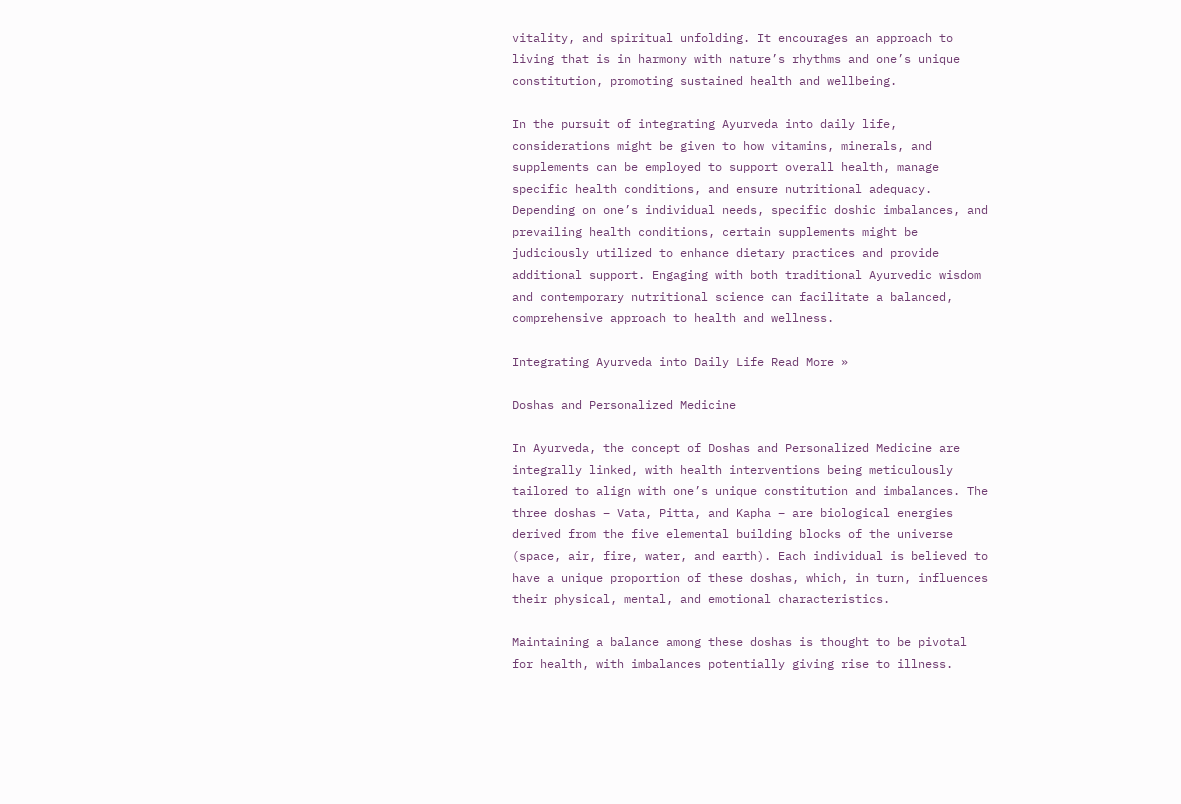vitality, and spiritual unfolding. It encourages an approach to living that is in harmony with nature’s rhythms and one’s unique constitution, promoting sustained health and wellbeing.

In the pursuit of integrating Ayurveda into daily life, considerations might be given to how vitamins, minerals, and supplements can be employed to support overall health, manage specific health conditions, and ensure nutritional adequacy. Depending on one’s individual needs, specific doshic imbalances, and prevailing health conditions, certain supplements might be judiciously utilized to enhance dietary practices and provide additional support. Engaging with both traditional Ayurvedic wisdom and contemporary nutritional science can facilitate a balanced, comprehensive approach to health and wellness.

Integrating Ayurveda into Daily Life Read More »

Doshas and Personalized Medicine

In Ayurveda, the concept of Doshas and Personalized Medicine are integrally linked, with health interventions being meticulously tailored to align with one’s unique constitution and imbalances. The three doshas – Vata, Pitta, and Kapha – are biological energies derived from the five elemental building blocks of the universe (space, air, fire, water, and earth). Each individual is believed to have a unique proportion of these doshas, which, in turn, influences their physical, mental, and emotional characteristics.

Maintaining a balance among these doshas is thought to be pivotal for health, with imbalances potentially giving rise to illness.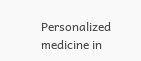Personalized medicine in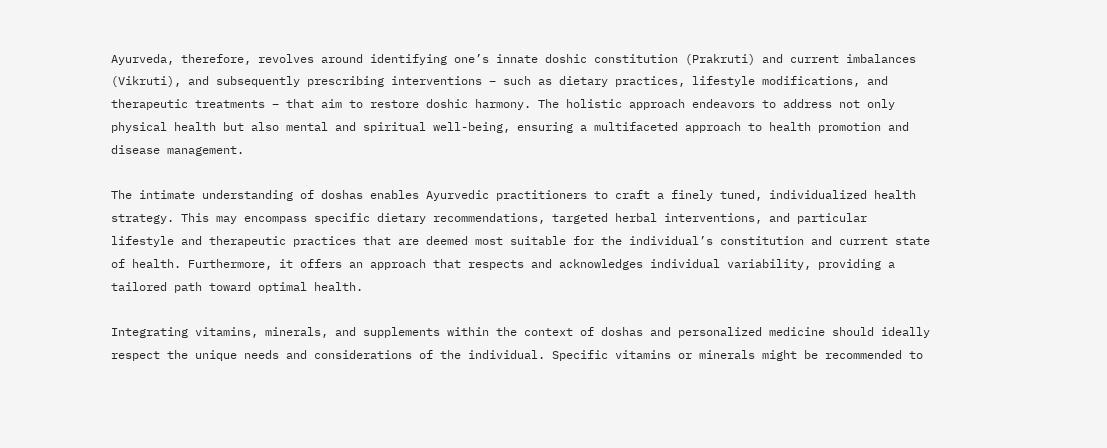Ayurveda, therefore, revolves around identifying one’s innate doshic constitution (Prakruti) and current imbalances (Vikruti), and subsequently prescribing interventions – such as dietary practices, lifestyle modifications, and therapeutic treatments – that aim to restore doshic harmony. The holistic approach endeavors to address not only physical health but also mental and spiritual well-being, ensuring a multifaceted approach to health promotion and disease management.

The intimate understanding of doshas enables Ayurvedic practitioners to craft a finely tuned, individualized health strategy. This may encompass specific dietary recommendations, targeted herbal interventions, and particular lifestyle and therapeutic practices that are deemed most suitable for the individual’s constitution and current state of health. Furthermore, it offers an approach that respects and acknowledges individual variability, providing a tailored path toward optimal health.

Integrating vitamins, minerals, and supplements within the context of doshas and personalized medicine should ideally respect the unique needs and considerations of the individual. Specific vitamins or minerals might be recommended to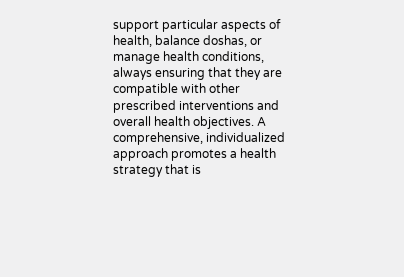support particular aspects of health, balance doshas, or manage health conditions, always ensuring that they are compatible with other prescribed interventions and overall health objectives. A comprehensive, individualized approach promotes a health strategy that is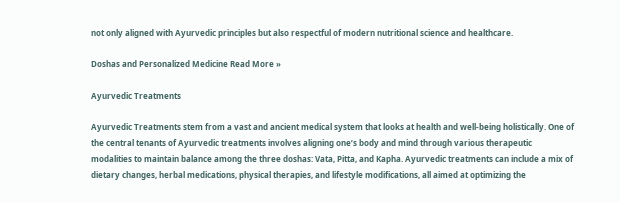not only aligned with Ayurvedic principles but also respectful of modern nutritional science and healthcare.

Doshas and Personalized Medicine Read More »

Ayurvedic Treatments

Ayurvedic Treatments stem from a vast and ancient medical system that looks at health and well-being holistically. One of the central tenants of Ayurvedic treatments involves aligning one’s body and mind through various therapeutic modalities to maintain balance among the three doshas: Vata, Pitta, and Kapha. Ayurvedic treatments can include a mix of dietary changes, herbal medications, physical therapies, and lifestyle modifications, all aimed at optimizing the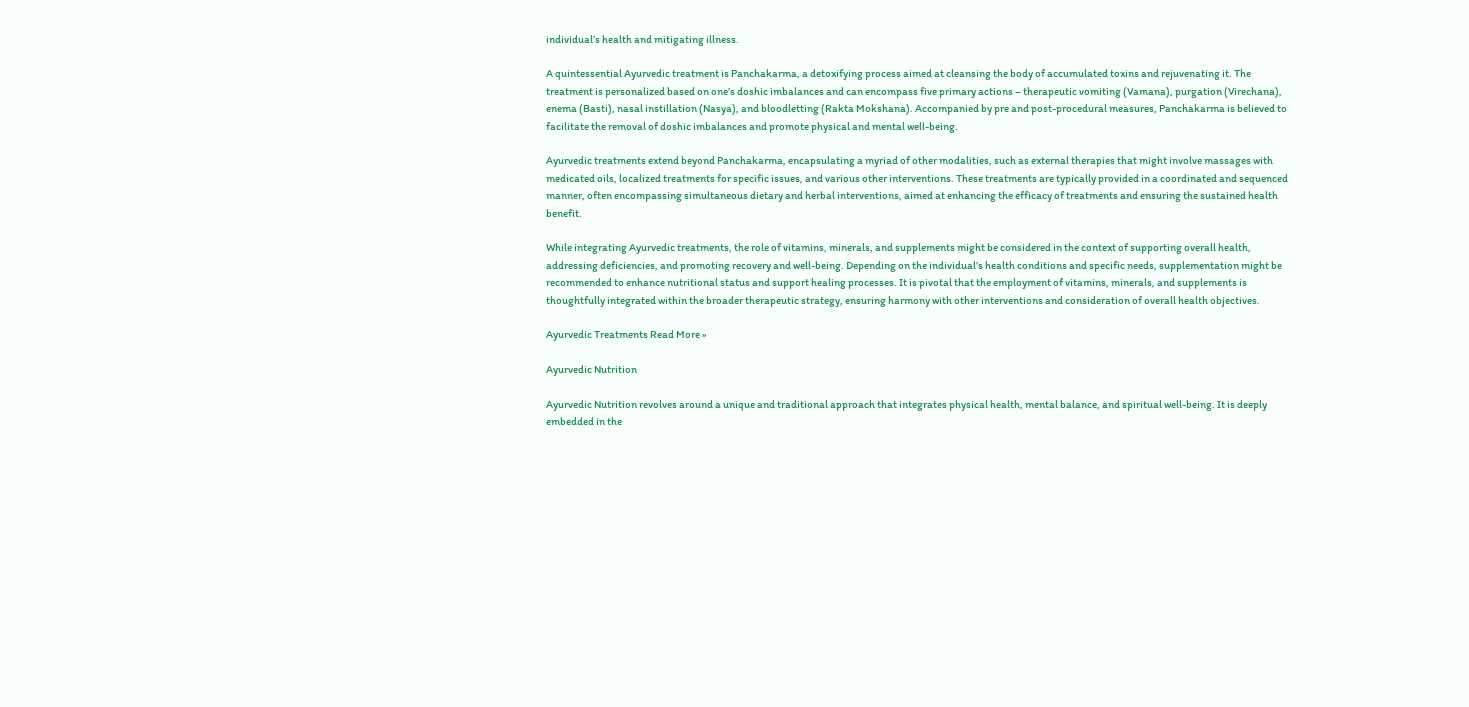individual’s health and mitigating illness.

A quintessential Ayurvedic treatment is Panchakarma, a detoxifying process aimed at cleansing the body of accumulated toxins and rejuvenating it. The treatment is personalized based on one’s doshic imbalances and can encompass five primary actions – therapeutic vomiting (Vamana), purgation (Virechana), enema (Basti), nasal instillation (Nasya), and bloodletting (Rakta Mokshana). Accompanied by pre and post-procedural measures, Panchakarma is believed to facilitate the removal of doshic imbalances and promote physical and mental well-being.

Ayurvedic treatments extend beyond Panchakarma, encapsulating a myriad of other modalities, such as external therapies that might involve massages with medicated oils, localized treatments for specific issues, and various other interventions. These treatments are typically provided in a coordinated and sequenced manner, often encompassing simultaneous dietary and herbal interventions, aimed at enhancing the efficacy of treatments and ensuring the sustained health benefit.

While integrating Ayurvedic treatments, the role of vitamins, minerals, and supplements might be considered in the context of supporting overall health, addressing deficiencies, and promoting recovery and well-being. Depending on the individual’s health conditions and specific needs, supplementation might be recommended to enhance nutritional status and support healing processes. It is pivotal that the employment of vitamins, minerals, and supplements is thoughtfully integrated within the broader therapeutic strategy, ensuring harmony with other interventions and consideration of overall health objectives.

Ayurvedic Treatments Read More »

Ayurvedic Nutrition

Ayurvedic Nutrition revolves around a unique and traditional approach that integrates physical health, mental balance, and spiritual well-being. It is deeply embedded in the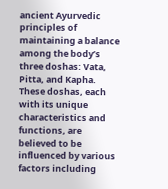ancient Ayurvedic principles of maintaining a balance among the body’s three doshas: Vata, Pitta, and Kapha. These doshas, each with its unique characteristics and functions, are believed to be influenced by various factors including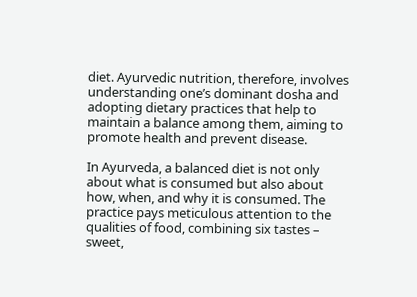diet. Ayurvedic nutrition, therefore, involves understanding one’s dominant dosha and adopting dietary practices that help to maintain a balance among them, aiming to promote health and prevent disease.

In Ayurveda, a balanced diet is not only about what is consumed but also about how, when, and why it is consumed. The practice pays meticulous attention to the qualities of food, combining six tastes – sweet,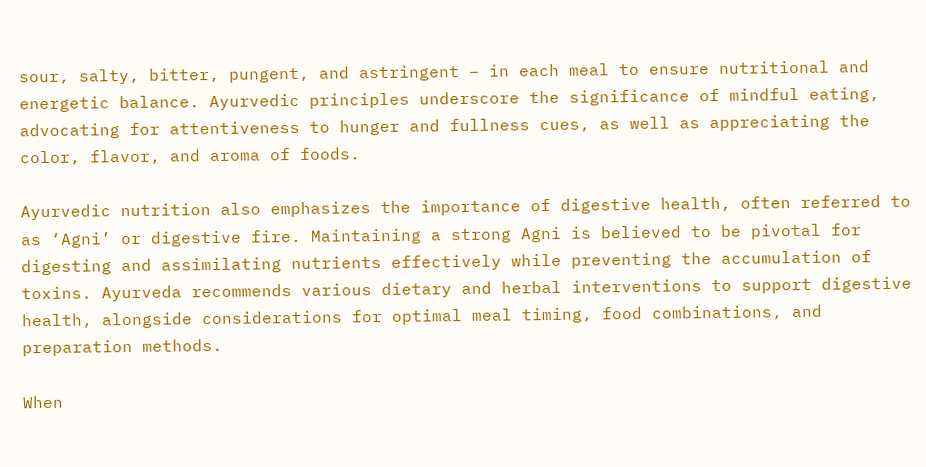sour, salty, bitter, pungent, and astringent – in each meal to ensure nutritional and energetic balance. Ayurvedic principles underscore the significance of mindful eating, advocating for attentiveness to hunger and fullness cues, as well as appreciating the color, flavor, and aroma of foods.

Ayurvedic nutrition also emphasizes the importance of digestive health, often referred to as ‘Agni’ or digestive fire. Maintaining a strong Agni is believed to be pivotal for digesting and assimilating nutrients effectively while preventing the accumulation of toxins. Ayurveda recommends various dietary and herbal interventions to support digestive health, alongside considerations for optimal meal timing, food combinations, and preparation methods.

When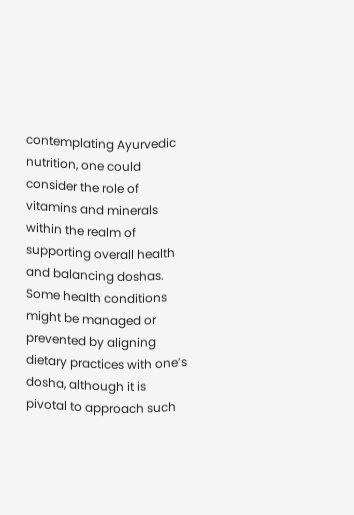contemplating Ayurvedic nutrition, one could consider the role of vitamins and minerals within the realm of supporting overall health and balancing doshas. Some health conditions might be managed or prevented by aligning dietary practices with one’s dosha, although it is pivotal to approach such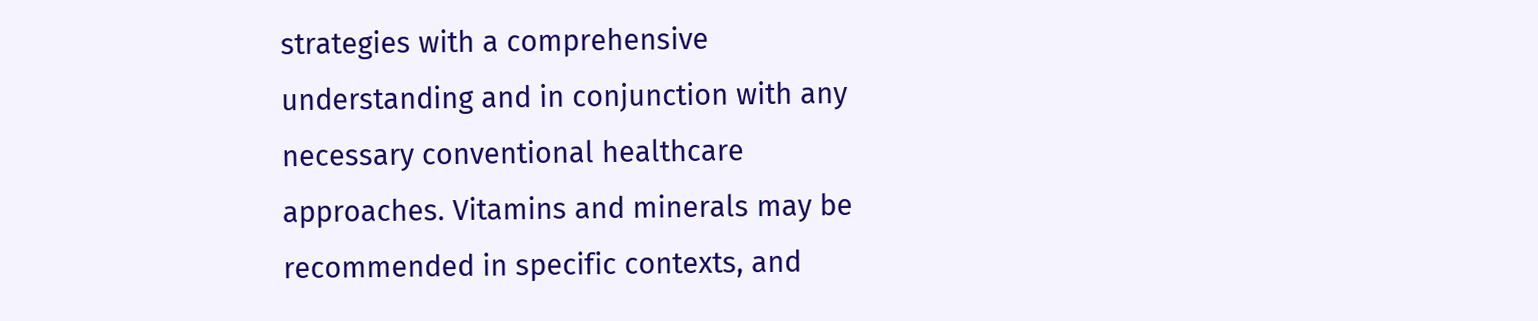strategies with a comprehensive understanding and in conjunction with any necessary conventional healthcare approaches. Vitamins and minerals may be recommended in specific contexts, and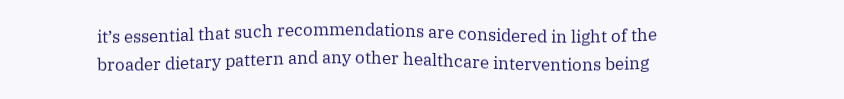it’s essential that such recommendations are considered in light of the broader dietary pattern and any other healthcare interventions being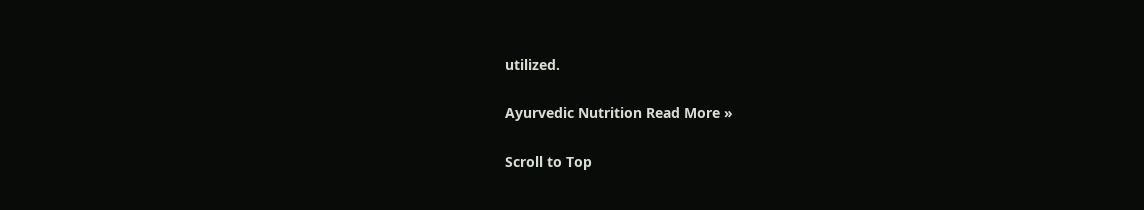utilized.

Ayurvedic Nutrition Read More »

Scroll to Top